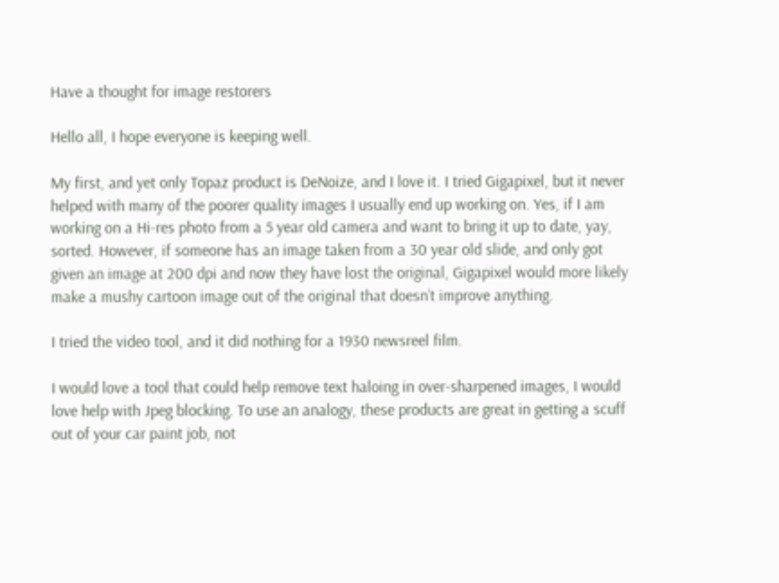Have a thought for image restorers

Hello all, I hope everyone is keeping well.

My first, and yet only Topaz product is DeNoize, and I love it. I tried Gigapixel, but it never helped with many of the poorer quality images I usually end up working on. Yes, if I am working on a Hi-res photo from a 5 year old camera and want to bring it up to date, yay, sorted. However, if someone has an image taken from a 30 year old slide, and only got given an image at 200 dpi and now they have lost the original, Gigapixel would more likely make a mushy cartoon image out of the original that doesn’t improve anything.

I tried the video tool, and it did nothing for a 1930 newsreel film.

I would love a tool that could help remove text haloing in over-sharpened images, I would love help with Jpeg blocking. To use an analogy, these products are great in getting a scuff out of your car paint job, not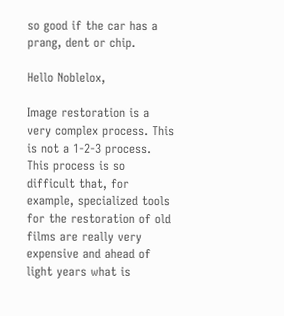so good if the car has a prang, dent or chip.

Hello Noblelox,

Image restoration is a very complex process. This is not a 1-2-3 process. This process is so difficult that, for example, specialized tools for the restoration of old films are really very expensive and ahead of light years what is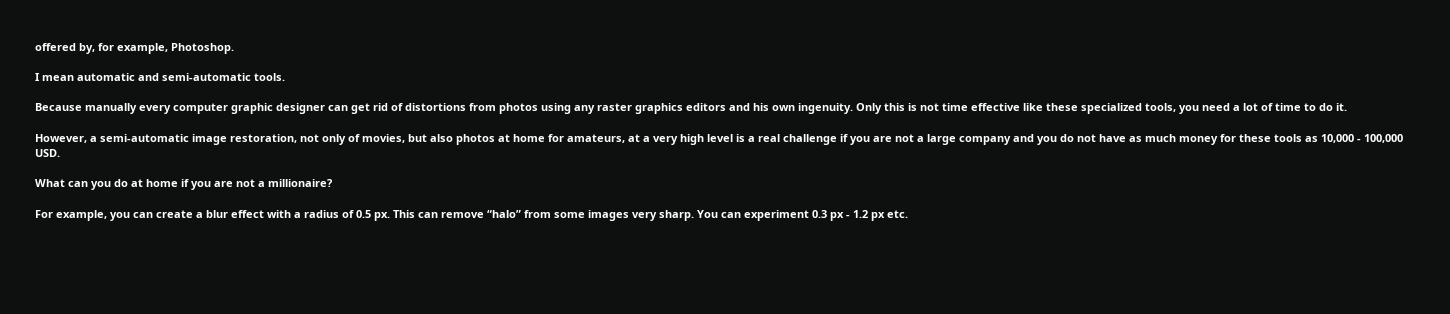offered by, for example, Photoshop.

I mean automatic and semi-automatic tools.

Because manually every computer graphic designer can get rid of distortions from photos using any raster graphics editors and his own ingenuity. Only this is not time effective like these specialized tools, you need a lot of time to do it.

However, a semi-automatic image restoration, not only of movies, but also photos at home for amateurs, at a very high level is a real challenge if you are not a large company and you do not have as much money for these tools as 10,000 - 100,000 USD.

What can you do at home if you are not a millionaire?

For example, you can create a blur effect with a radius of 0.5 px. This can remove “halo” from some images very sharp. You can experiment 0.3 px - 1.2 px etc.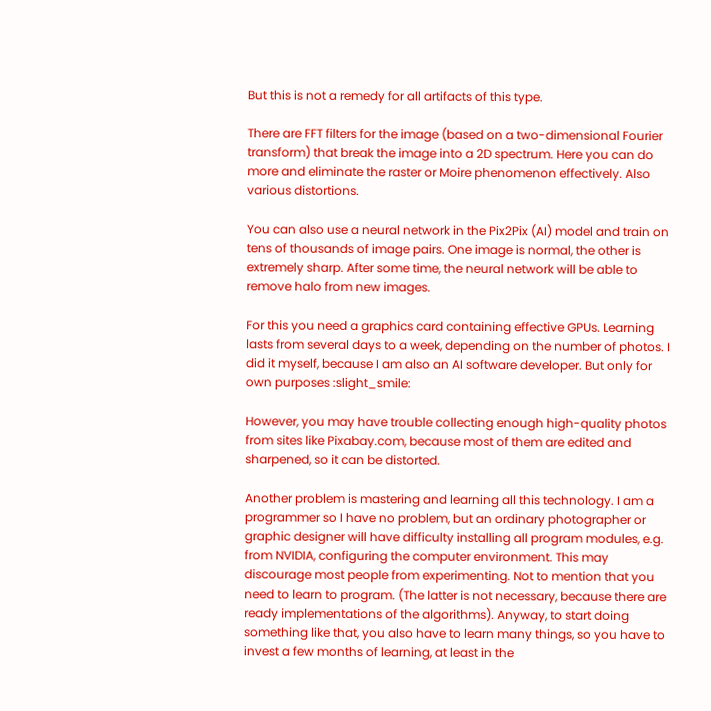But this is not a remedy for all artifacts of this type.

There are FFT filters for the image (based on a two-dimensional Fourier transform) that break the image into a 2D spectrum. Here you can do more and eliminate the raster or Moire phenomenon effectively. Also various distortions.

You can also use a neural network in the Pix2Pix (AI) model and train on tens of thousands of image pairs. One image is normal, the other is extremely sharp. After some time, the neural network will be able to remove halo from new images.

For this you need a graphics card containing effective GPUs. Learning lasts from several days to a week, depending on the number of photos. I did it myself, because I am also an AI software developer. But only for own purposes :slight_smile:

However, you may have trouble collecting enough high-quality photos from sites like Pixabay.com, because most of them are edited and sharpened, so it can be distorted.

Another problem is mastering and learning all this technology. I am a programmer so I have no problem, but an ordinary photographer or graphic designer will have difficulty installing all program modules, e.g. from NVIDIA, configuring the computer environment. This may discourage most people from experimenting. Not to mention that you need to learn to program. (The latter is not necessary, because there are ready implementations of the algorithms). Anyway, to start doing something like that, you also have to learn many things, so you have to invest a few months of learning, at least in the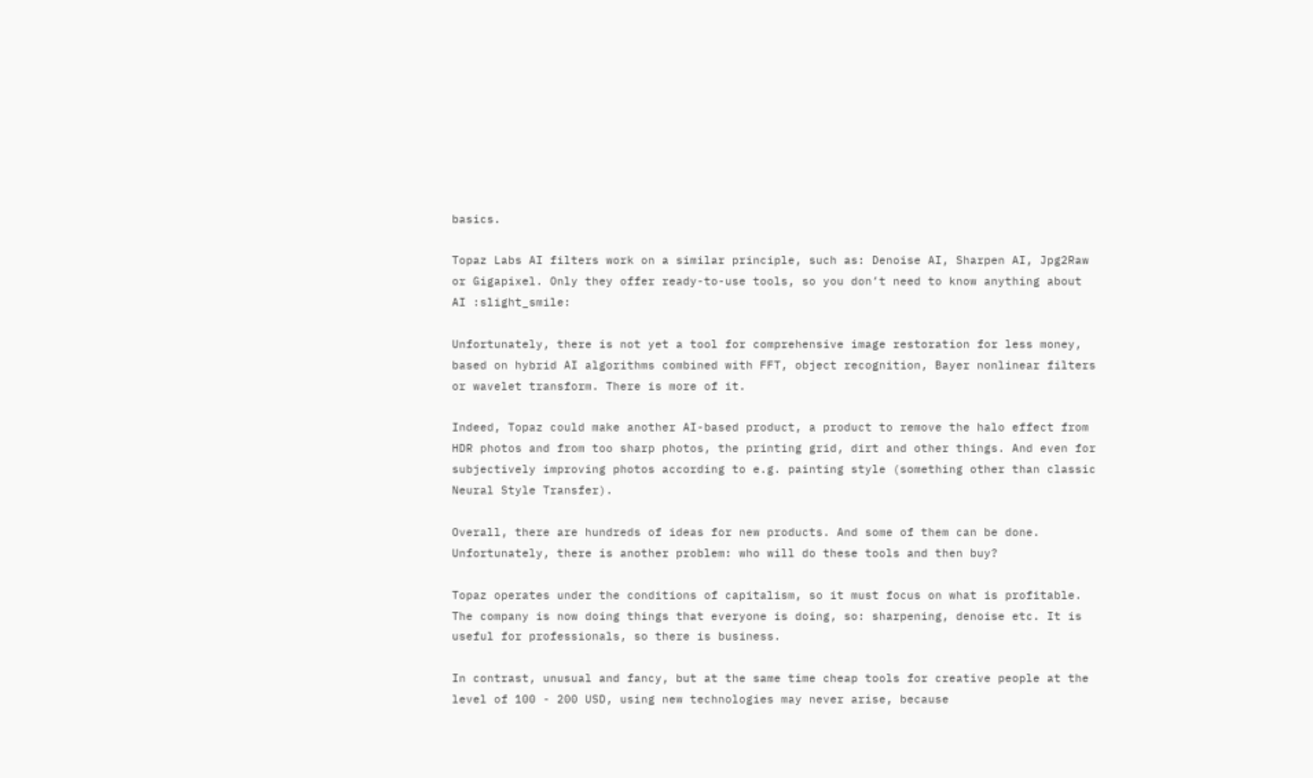basics.

Topaz Labs AI filters work on a similar principle, such as: Denoise AI, Sharpen AI, Jpg2Raw or Gigapixel. Only they offer ready-to-use tools, so you don’t need to know anything about AI :slight_smile:

Unfortunately, there is not yet a tool for comprehensive image restoration for less money, based on hybrid AI algorithms combined with FFT, object recognition, Bayer nonlinear filters or wavelet transform. There is more of it.

Indeed, Topaz could make another AI-based product, a product to remove the halo effect from HDR photos and from too sharp photos, the printing grid, dirt and other things. And even for subjectively improving photos according to e.g. painting style (something other than classic Neural Style Transfer).

Overall, there are hundreds of ideas for new products. And some of them can be done. Unfortunately, there is another problem: who will do these tools and then buy?

Topaz operates under the conditions of capitalism, so it must focus on what is profitable. The company is now doing things that everyone is doing, so: sharpening, denoise etc. It is useful for professionals, so there is business.

In contrast, unusual and fancy, but at the same time cheap tools for creative people at the level of 100 - 200 USD, using new technologies may never arise, because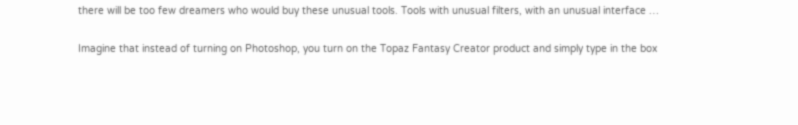there will be too few dreamers who would buy these unusual tools. Tools with unusual filters, with an unusual interface …

Imagine that instead of turning on Photoshop, you turn on the Topaz Fantasy Creator product and simply type in the box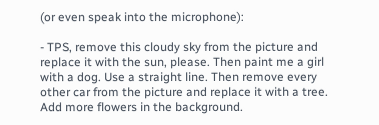(or even speak into the microphone):

- TPS, remove this cloudy sky from the picture and replace it with the sun, please. Then paint me a girl with a dog. Use a straight line. Then remove every other car from the picture and replace it with a tree. Add more flowers in the background.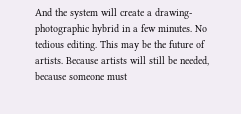And the system will create a drawing-photographic hybrid in a few minutes. No tedious editing. This may be the future of artists. Because artists will still be needed, because someone must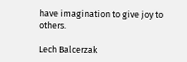have imagination to give joy to others.

Lech Balcerzak